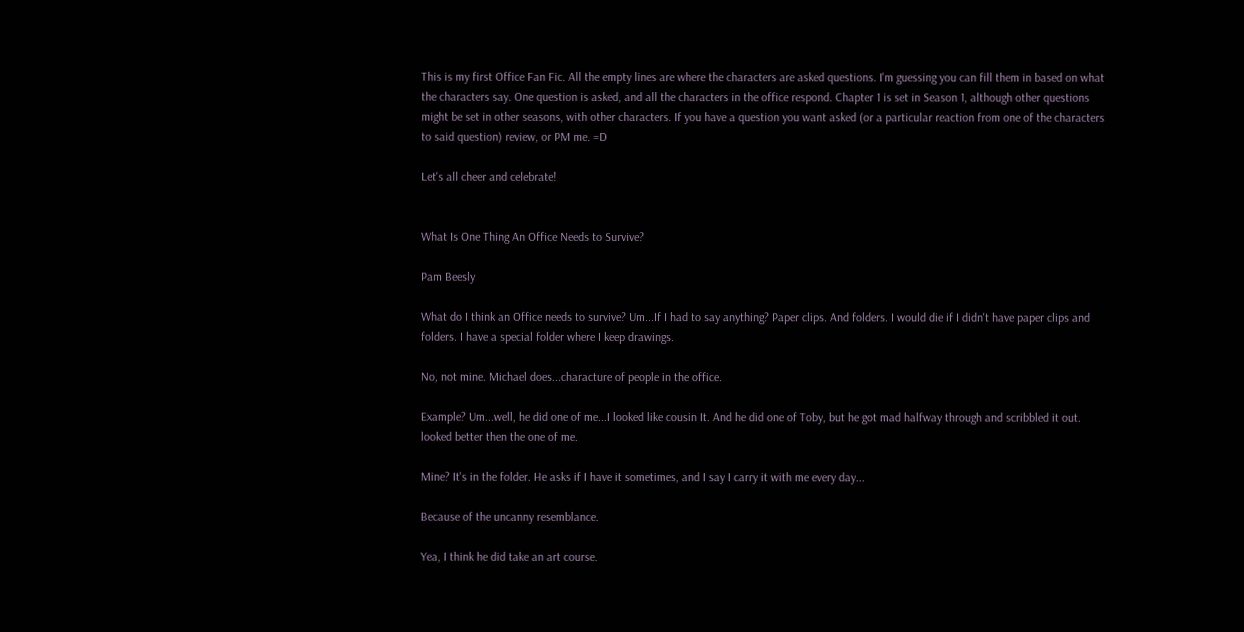This is my first Office Fan Fic. All the empty lines are where the characters are asked questions. I'm guessing you can fill them in based on what the characters say. One question is asked, and all the characters in the office respond. Chapter 1 is set in Season 1, although other questions might be set in other seasons, with other characters. If you have a question you want asked (or a particular reaction from one of the characters to said question) review, or PM me. =D

Let's all cheer and celebrate!


What Is One Thing An Office Needs to Survive?

Pam Beesly

What do I think an Office needs to survive? Um...If I had to say anything? Paper clips. And folders. I would die if I didn't have paper clips and folders. I have a special folder where I keep drawings.

No, not mine. Michael does...characture of people in the office.

Example? Um...well, he did one of me...I looked like cousin It. And he did one of Toby, but he got mad halfway through and scribbled it out. looked better then the one of me.

Mine? It's in the folder. He asks if I have it sometimes, and I say I carry it with me every day...

Because of the uncanny resemblance.

Yea, I think he did take an art course.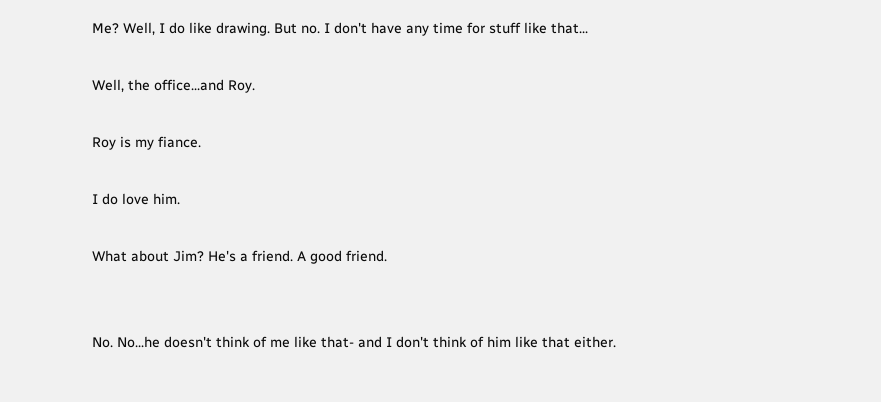Me? Well, I do like drawing. But no. I don't have any time for stuff like that...

Well, the office...and Roy.

Roy is my fiance.

I do love him.

What about Jim? He's a friend. A good friend.


No. No...he doesn't think of me like that- and I don't think of him like that either.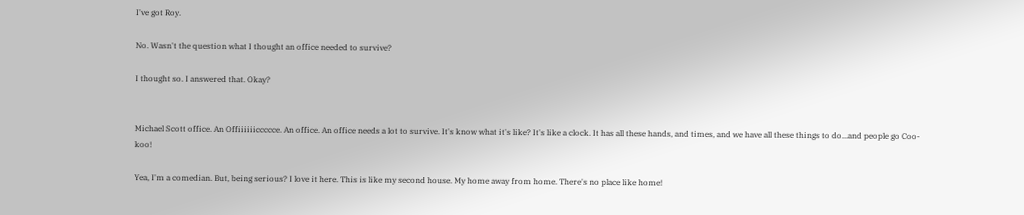I've got Roy.

No. Wasn't the question what I thought an office needed to survive?

I thought so. I answered that. Okay?


Michael Scott office. An Offiiiiiiccccce. An office. An office needs a lot to survive. It's know what it's like? It's like a clock. It has all these hands, and times, and we have all these things to do...and people go Coo-koo!

Yea, I'm a comedian. But, being serious? I love it here. This is like my second house. My home away from home. There's no place like home!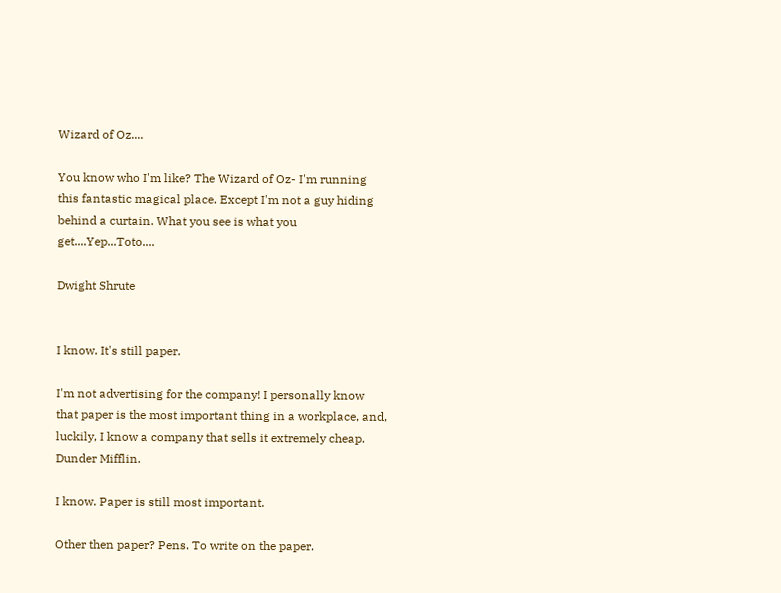Wizard of Oz....

You know who I'm like? The Wizard of Oz- I'm running this fantastic magical place. Except I'm not a guy hiding behind a curtain. What you see is what you get....Yep...Toto....

Dwight Shrute


I know. It's still paper.

I'm not advertising for the company! I personally know that paper is the most important thing in a workplace, and, luckily, I know a company that sells it extremely cheap. Dunder Mifflin.

I know. Paper is still most important.

Other then paper? Pens. To write on the paper.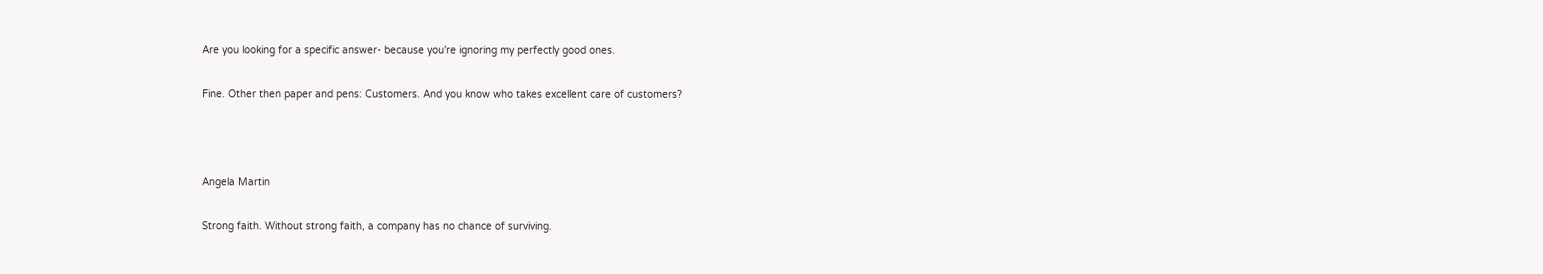Are you looking for a specific answer- because you're ignoring my perfectly good ones.

Fine. Other then paper and pens: Customers. And you know who takes excellent care of customers?



Angela Martin

Strong faith. Without strong faith, a company has no chance of surviving.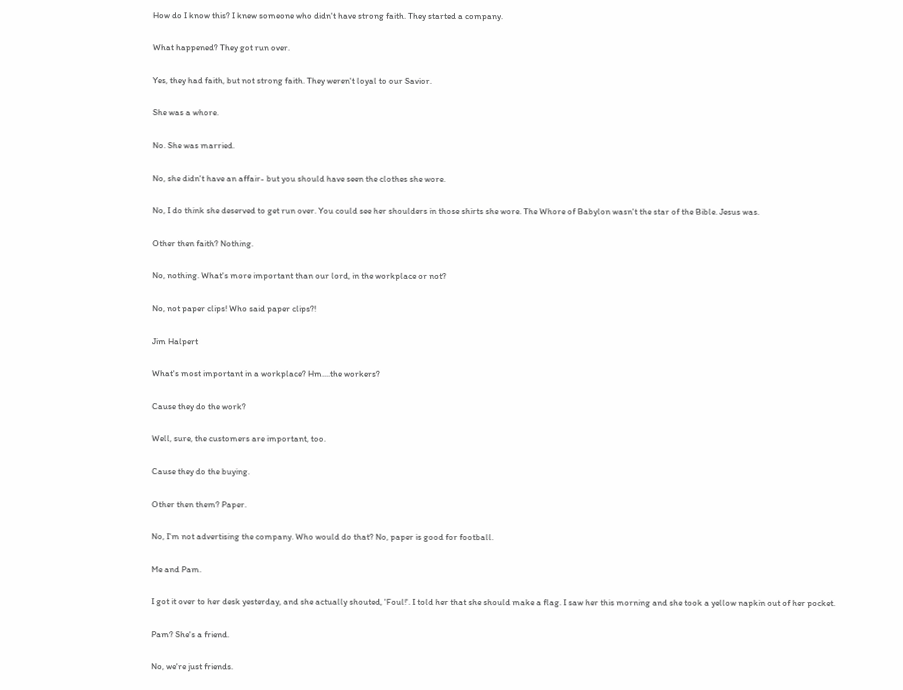How do I know this? I knew someone who didn't have strong faith. They started a company.

What happened? They got run over.

Yes, they had faith, but not strong faith. They weren't loyal to our Savior.

She was a whore.

No. She was married.

No, she didn't have an affair- but you should have seen the clothes she wore.

No, I do think she deserved to get run over. You could see her shoulders in those shirts she wore. The Whore of Babylon wasn't the star of the Bible. Jesus was.

Other then faith? Nothing.

No, nothing. What's more important than our lord, in the workplace or not?

No, not paper clips! Who said paper clips?!

Jim Halpert

What's most important in a workplace? Hm....the workers?

Cause they do the work?

Well, sure, the customers are important, too.

Cause they do the buying.

Other then them? Paper.

No, I'm not advertising the company. Who would do that? No, paper is good for football.

Me and Pam.

I got it over to her desk yesterday, and she actually shouted, 'Foul!'. I told her that she should make a flag. I saw her this morning and she took a yellow napkin out of her pocket.

Pam? She's a friend.

No, we're just friends.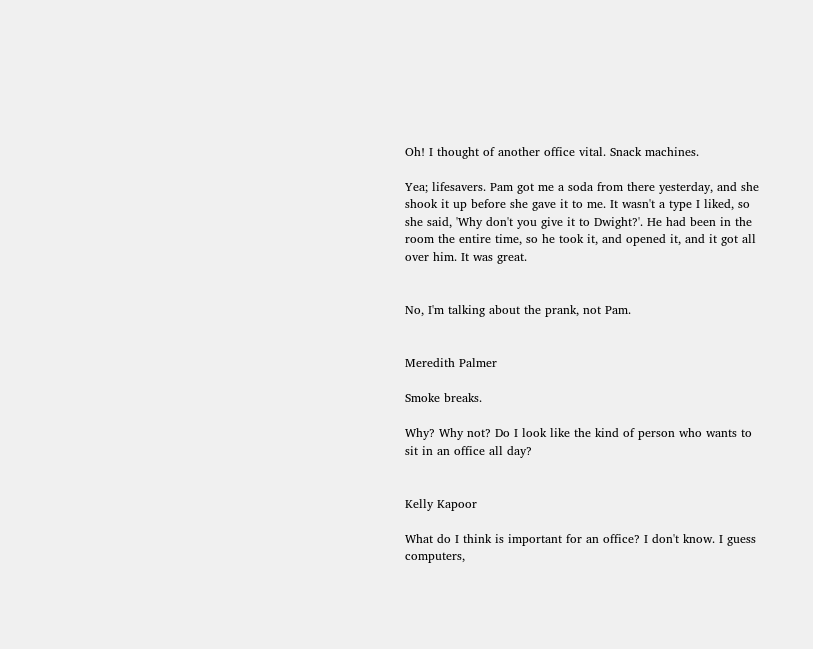Oh! I thought of another office vital. Snack machines.

Yea; lifesavers. Pam got me a soda from there yesterday, and she shook it up before she gave it to me. It wasn't a type I liked, so she said, 'Why don't you give it to Dwight?'. He had been in the room the entire time, so he took it, and opened it, and it got all over him. It was great.


No, I'm talking about the prank, not Pam.


Meredith Palmer

Smoke breaks.

Why? Why not? Do I look like the kind of person who wants to sit in an office all day?


Kelly Kapoor

What do I think is important for an office? I don't know. I guess computers,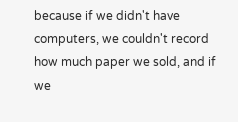because if we didn't have computers, we couldn't record how much paper we sold, and if we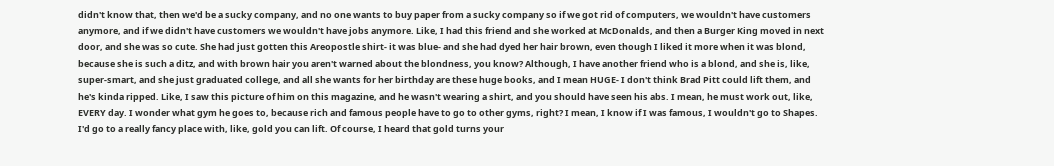didn't know that, then we'd be a sucky company, and no one wants to buy paper from a sucky company so if we got rid of computers, we wouldn't have customers anymore, and if we didn't have customers we wouldn't have jobs anymore. Like, I had this friend and she worked at McDonalds, and then a Burger King moved in next door, and she was so cute. She had just gotten this Areopostle shirt- it was blue- and she had dyed her hair brown, even though I liked it more when it was blond, because she is such a ditz, and with brown hair you aren't warned about the blondness, you know? Although, I have another friend who is a blond, and she is, like, super-smart, and she just graduated college, and all she wants for her birthday are these huge books, and I mean HUGE- I don't think Brad Pitt could lift them, and he's kinda ripped. Like, I saw this picture of him on this magazine, and he wasn't wearing a shirt, and you should have seen his abs. I mean, he must work out, like, EVERY day. I wonder what gym he goes to, because rich and famous people have to go to other gyms, right? I mean, I know if I was famous, I wouldn't go to Shapes. I'd go to a really fancy place with, like, gold you can lift. Of course, I heard that gold turns your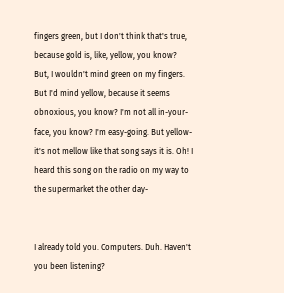fingers green, but I don't think that's true, because gold is, like, yellow, you know? But, I wouldn't mind green on my fingers. But I'd mind yellow, because it seems obnoxious, you know? I'm not all in-your-face, you know? I'm easy-going. But yellow- it's not mellow like that song says it is. Oh! I heard this song on the radio on my way to the supermarket the other day-


I already told you. Computers. Duh. Haven't you been listening?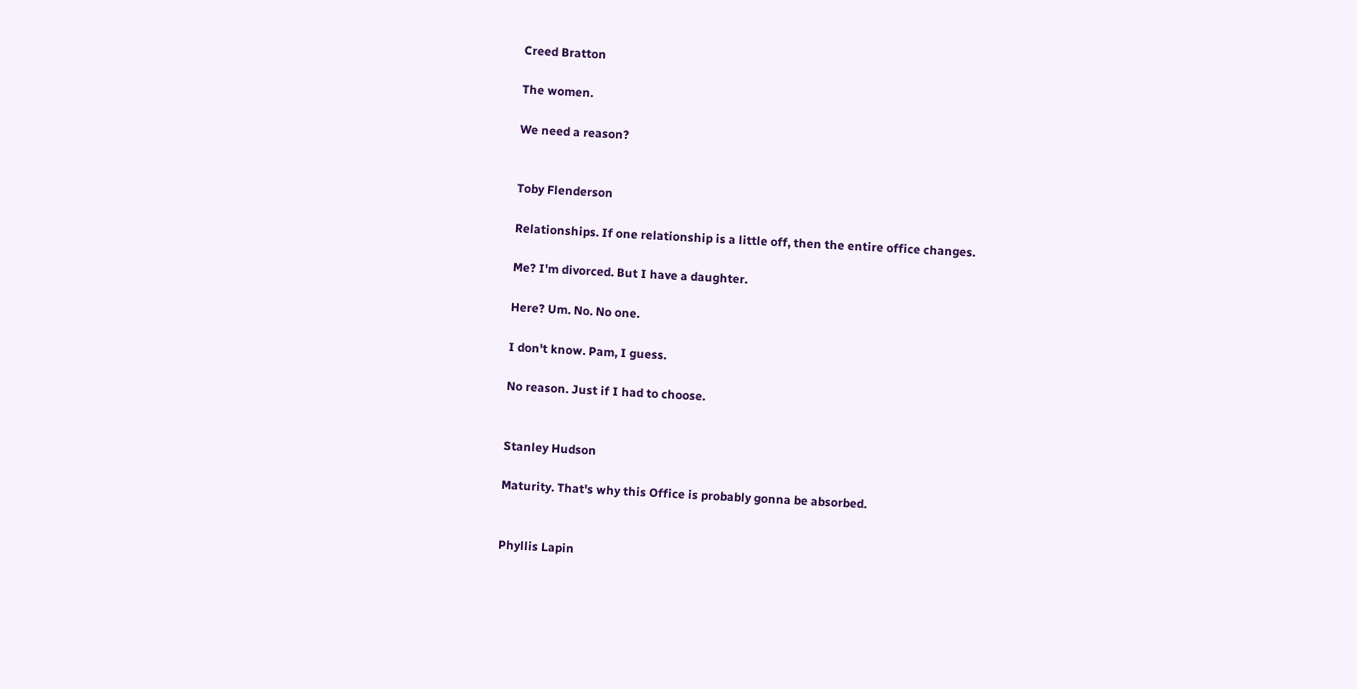Creed Bratton

The women.

We need a reason?


Toby Flenderson

Relationships. If one relationship is a little off, then the entire office changes.

Me? I'm divorced. But I have a daughter.

Here? Um. No. No one.

I don't know. Pam, I guess.

No reason. Just if I had to choose.


Stanley Hudson

Maturity. That's why this Office is probably gonna be absorbed.


Phyllis Lapin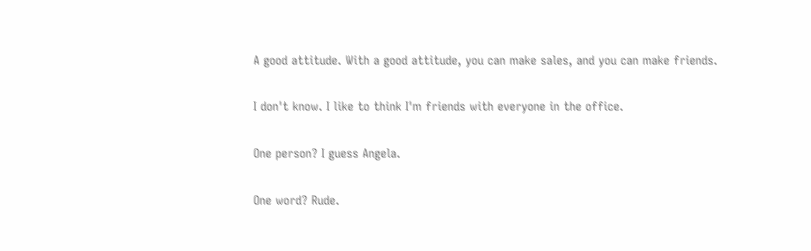A good attitude. With a good attitude, you can make sales, and you can make friends.

I don't know. I like to think I'm friends with everyone in the office.

One person? I guess Angela.

One word? Rude.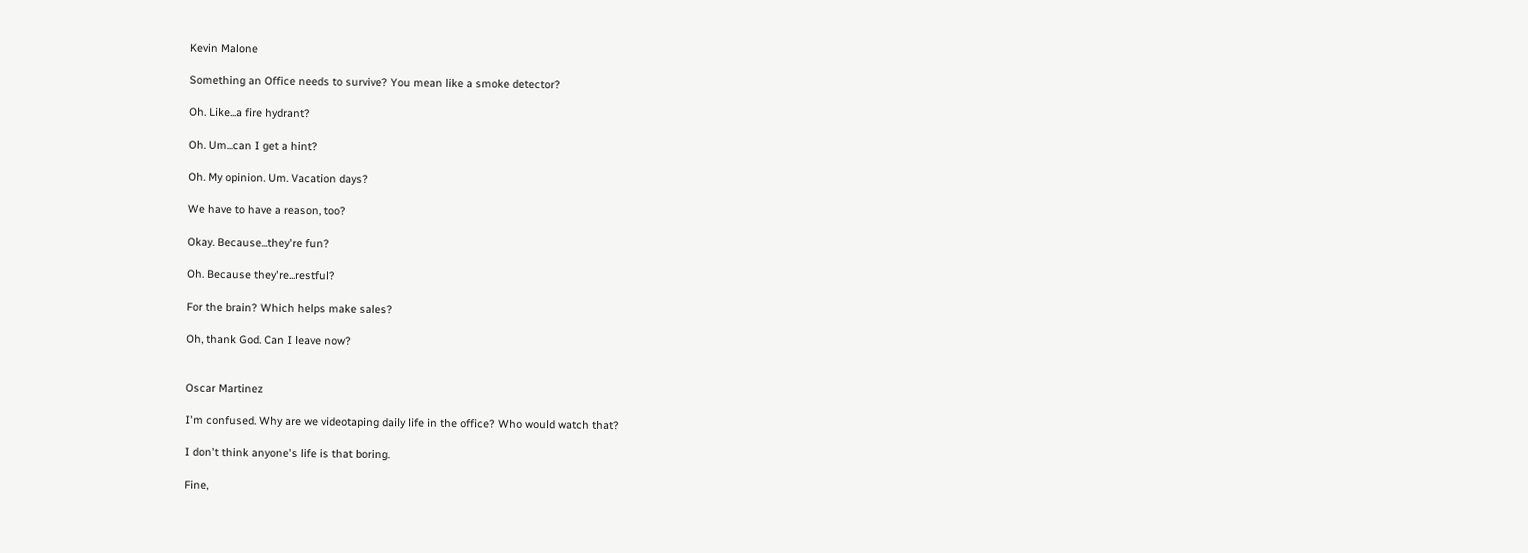Kevin Malone

Something an Office needs to survive? You mean like a smoke detector?

Oh. Like...a fire hydrant?

Oh. Um...can I get a hint?

Oh. My opinion. Um. Vacation days?

We have to have a reason, too?

Okay. Because...they're fun?

Oh. Because they're...restful?

For the brain? Which helps make sales?

Oh, thank God. Can I leave now?


Oscar Martinez

I'm confused. Why are we videotaping daily life in the office? Who would watch that?

I don't think anyone's life is that boring.

Fine,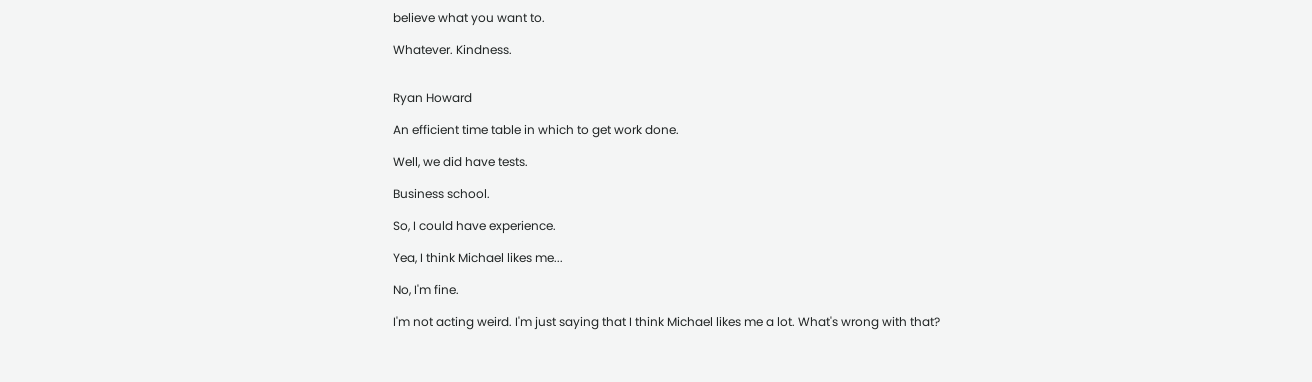believe what you want to.

Whatever. Kindness.


Ryan Howard

An efficient time table in which to get work done.

Well, we did have tests.

Business school.

So, I could have experience.

Yea, I think Michael likes me...

No, I'm fine.

I'm not acting weird. I'm just saying that I think Michael likes me a lot. What's wrong with that?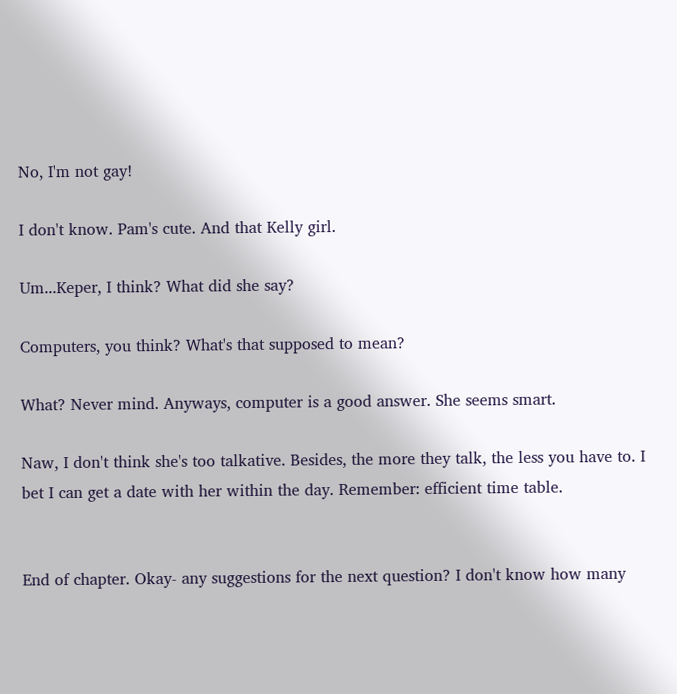No, I'm not gay!

I don't know. Pam's cute. And that Kelly girl.

Um...Keper, I think? What did she say?

Computers, you think? What's that supposed to mean?

What? Never mind. Anyways, computer is a good answer. She seems smart.

Naw, I don't think she's too talkative. Besides, the more they talk, the less you have to. I bet I can get a date with her within the day. Remember: efficient time table.


End of chapter. Okay- any suggestions for the next question? I don't know how many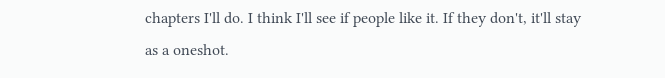chapters I'll do. I think I'll see if people like it. If they don't, it'll stay as a oneshot.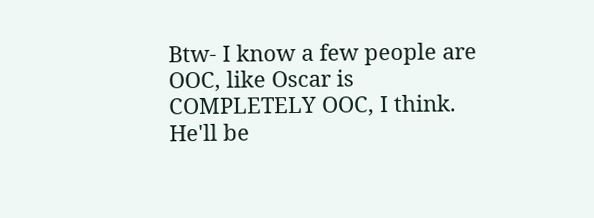Btw- I know a few people are OOC, like Oscar is COMPLETELY OOC, I think. He'll be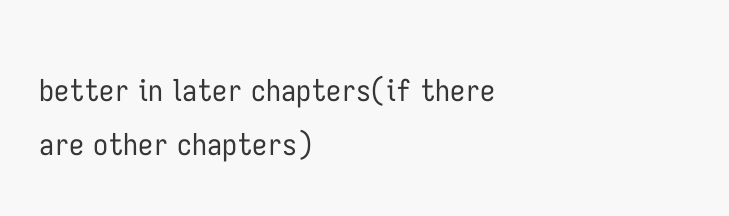better in later chapters(if there are other chapters)